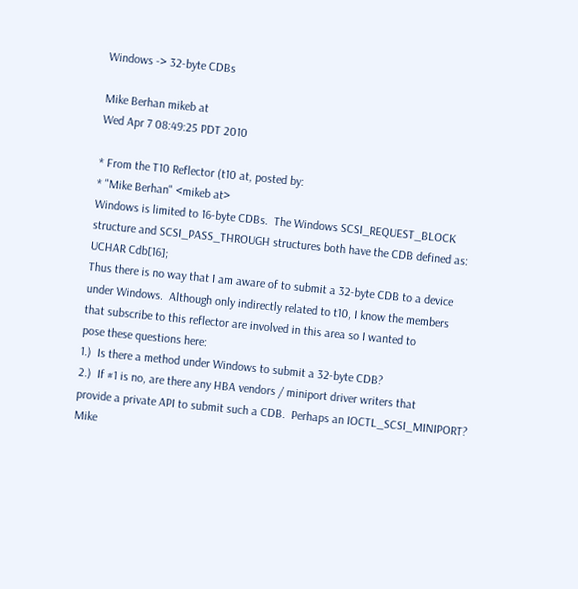Windows -> 32-byte CDBs

Mike Berhan mikeb at
Wed Apr 7 08:49:25 PDT 2010

* From the T10 Reflector (t10 at, posted by:
* "Mike Berhan" <mikeb at>
Windows is limited to 16-byte CDBs.  The Windows SCSI_REQUEST_BLOCK
structure and SCSI_PASS_THROUGH structures both have the CDB defined as:
UCHAR Cdb[16];
Thus there is no way that I am aware of to submit a 32-byte CDB to a device
under Windows.  Although only indirectly related to t10, I know the members
that subscribe to this reflector are involved in this area so I wanted to
pose these questions here:
1.)  Is there a method under Windows to submit a 32-byte CDB?
2.)  If #1 is no, are there any HBA vendors / miniport driver writers that
provide a private API to submit such a CDB.  Perhaps an IOCTL_SCSI_MINIPORT?
Mike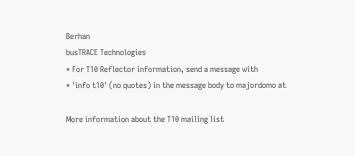Berhan
busTRACE Technologies
* For T10 Reflector information, send a message with
* 'info t10' (no quotes) in the message body to majordomo at

More information about the T10 mailing list